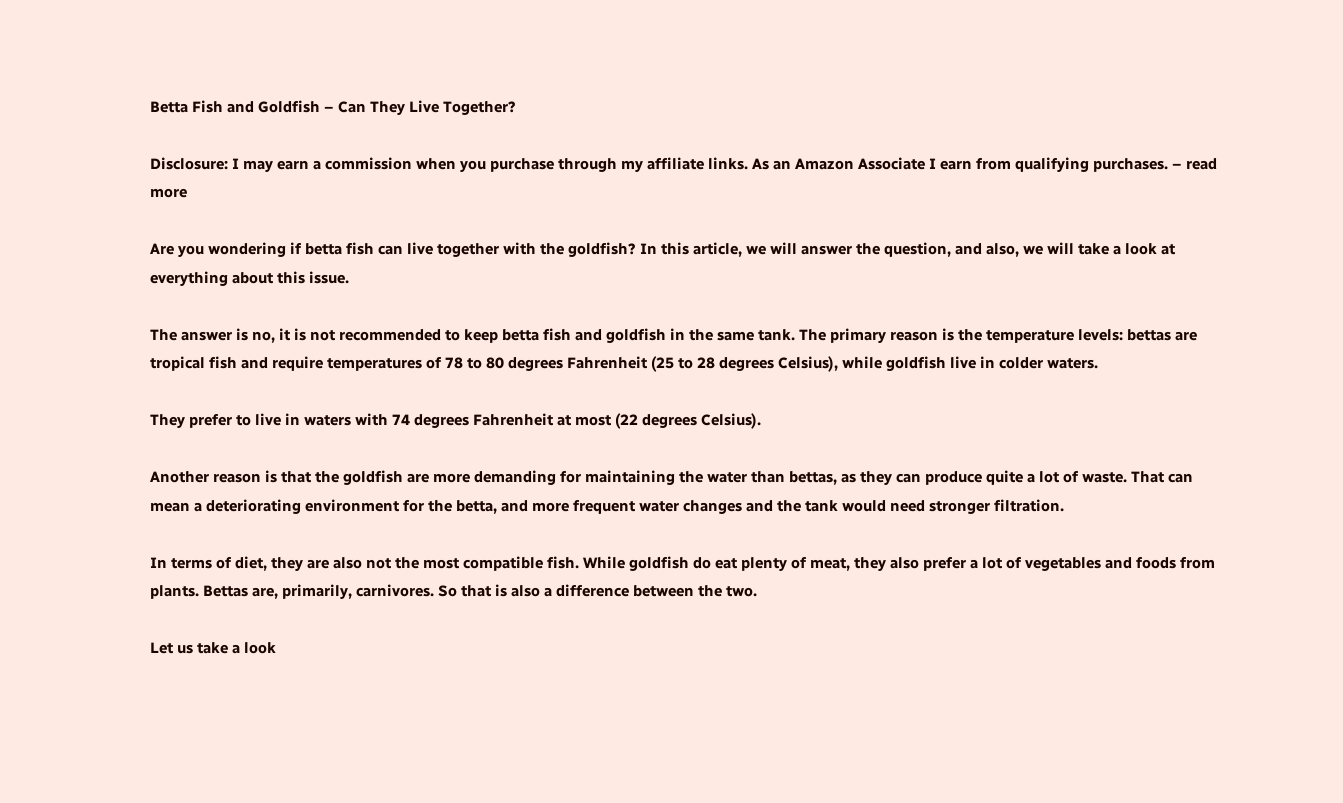Betta Fish and Goldfish – Can They Live Together?

Disclosure: I may earn a commission when you purchase through my affiliate links. As an Amazon Associate I earn from qualifying purchases. – read more

Are you wondering if betta fish can live together with the goldfish? In this article, we will answer the question, and also, we will take a look at everything about this issue.

The answer is no, it is not recommended to keep betta fish and goldfish in the same tank. The primary reason is the temperature levels: bettas are tropical fish and require temperatures of 78 to 80 degrees Fahrenheit (25 to 28 degrees Celsius), while goldfish live in colder waters.

They prefer to live in waters with 74 degrees Fahrenheit at most (22 degrees Celsius).

Another reason is that the goldfish are more demanding for maintaining the water than bettas, as they can produce quite a lot of waste. That can mean a deteriorating environment for the betta, and more frequent water changes and the tank would need stronger filtration.

In terms of diet, they are also not the most compatible fish. While goldfish do eat plenty of meat, they also prefer a lot of vegetables and foods from plants. Bettas are, primarily, carnivores. So that is also a difference between the two.

Let us take a look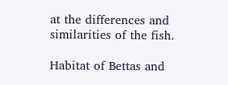at the differences and similarities of the fish.

Habitat of Bettas and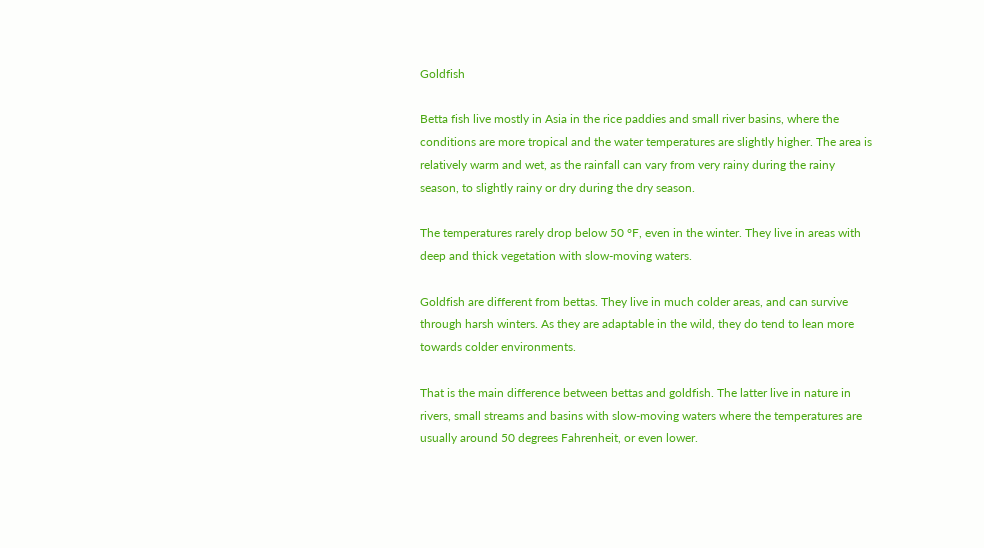Goldfish

Betta fish live mostly in Asia in the rice paddies and small river basins, where the conditions are more tropical and the water temperatures are slightly higher. The area is relatively warm and wet, as the rainfall can vary from very rainy during the rainy season, to slightly rainy or dry during the dry season.

The temperatures rarely drop below 50 °F, even in the winter. They live in areas with deep and thick vegetation with slow-moving waters.

Goldfish are different from bettas. They live in much colder areas, and can survive through harsh winters. As they are adaptable in the wild, they do tend to lean more towards colder environments.

That is the main difference between bettas and goldfish. The latter live in nature in rivers, small streams and basins with slow-moving waters where the temperatures are usually around 50 degrees Fahrenheit, or even lower.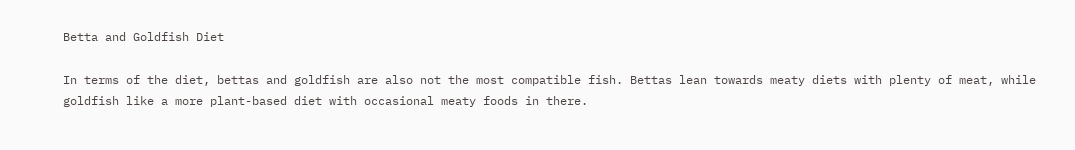Betta and Goldfish Diet

In terms of the diet, bettas and goldfish are also not the most compatible fish. Bettas lean towards meaty diets with plenty of meat, while goldfish like a more plant-based diet with occasional meaty foods in there.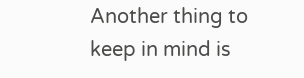Another thing to keep in mind is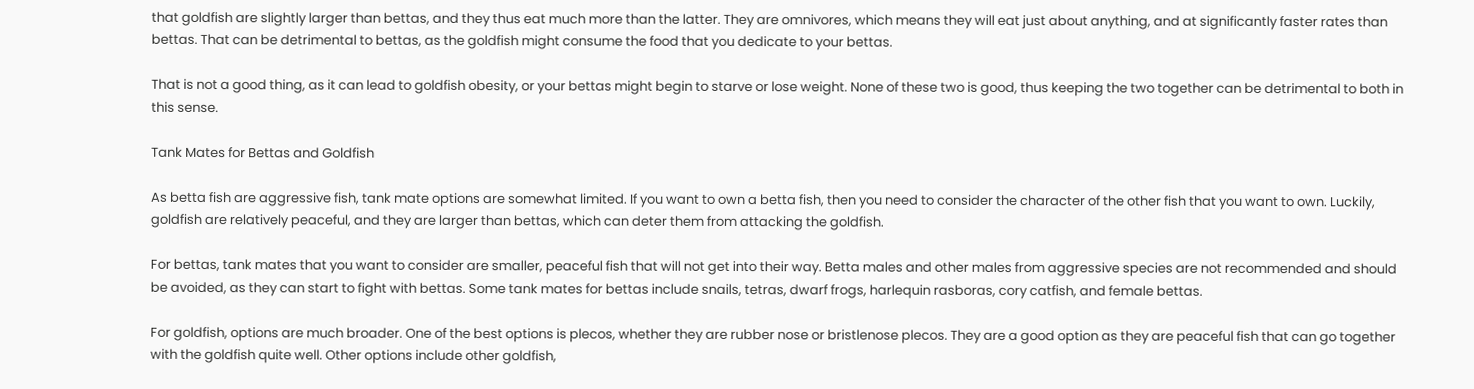that goldfish are slightly larger than bettas, and they thus eat much more than the latter. They are omnivores, which means they will eat just about anything, and at significantly faster rates than bettas. That can be detrimental to bettas, as the goldfish might consume the food that you dedicate to your bettas.

That is not a good thing, as it can lead to goldfish obesity, or your bettas might begin to starve or lose weight. None of these two is good, thus keeping the two together can be detrimental to both in this sense.

Tank Mates for Bettas and Goldfish

As betta fish are aggressive fish, tank mate options are somewhat limited. If you want to own a betta fish, then you need to consider the character of the other fish that you want to own. Luckily, goldfish are relatively peaceful, and they are larger than bettas, which can deter them from attacking the goldfish.

For bettas, tank mates that you want to consider are smaller, peaceful fish that will not get into their way. Betta males and other males from aggressive species are not recommended and should be avoided, as they can start to fight with bettas. Some tank mates for bettas include snails, tetras, dwarf frogs, harlequin rasboras, cory catfish, and female bettas.

For goldfish, options are much broader. One of the best options is plecos, whether they are rubber nose or bristlenose plecos. They are a good option as they are peaceful fish that can go together with the goldfish quite well. Other options include other goldfish,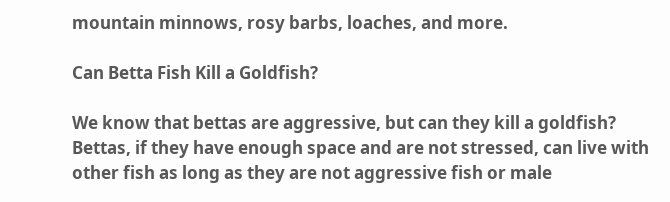mountain minnows, rosy barbs, loaches, and more.

Can Betta Fish Kill a Goldfish?

We know that bettas are aggressive, but can they kill a goldfish? Bettas, if they have enough space and are not stressed, can live with other fish as long as they are not aggressive fish or male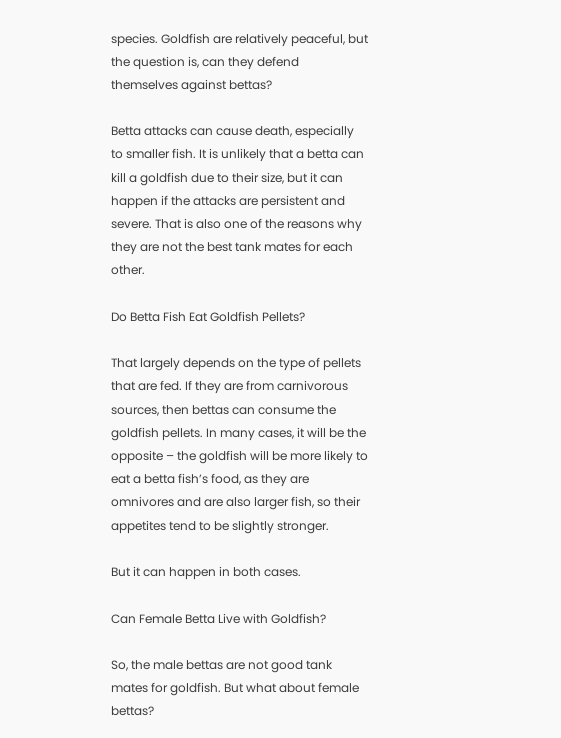species. Goldfish are relatively peaceful, but the question is, can they defend themselves against bettas?

Betta attacks can cause death, especially to smaller fish. It is unlikely that a betta can kill a goldfish due to their size, but it can happen if the attacks are persistent and severe. That is also one of the reasons why they are not the best tank mates for each other.

Do Betta Fish Eat Goldfish Pellets?

That largely depends on the type of pellets that are fed. If they are from carnivorous sources, then bettas can consume the goldfish pellets. In many cases, it will be the opposite – the goldfish will be more likely to eat a betta fish’s food, as they are omnivores and are also larger fish, so their appetites tend to be slightly stronger.

But it can happen in both cases.

Can Female Betta Live with Goldfish?

So, the male bettas are not good tank mates for goldfish. But what about female bettas?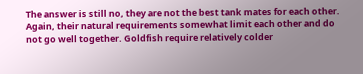The answer is still no, they are not the best tank mates for each other. Again, their natural requirements somewhat limit each other and do not go well together. Goldfish require relatively colder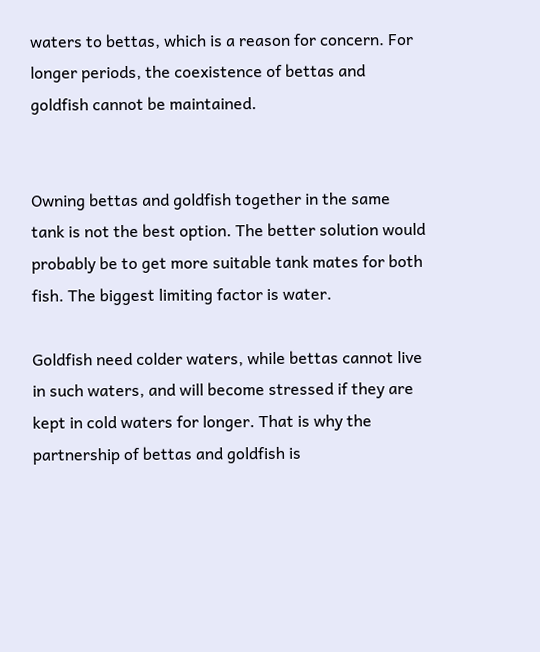waters to bettas, which is a reason for concern. For longer periods, the coexistence of bettas and goldfish cannot be maintained.


Owning bettas and goldfish together in the same tank is not the best option. The better solution would probably be to get more suitable tank mates for both fish. The biggest limiting factor is water.

Goldfish need colder waters, while bettas cannot live in such waters, and will become stressed if they are kept in cold waters for longer. That is why the partnership of bettas and goldfish is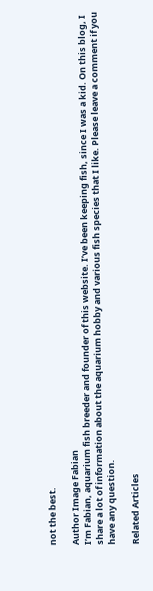not the best.

Author Image Fabian
I’m Fabian, aquarium fish breeder and founder of this website. I’ve been keeping fish, since I was a kid. On this blog, I share a lot of information about the aquarium hobby and various fish species that I like. Please leave a comment if you have any question.

Related Articles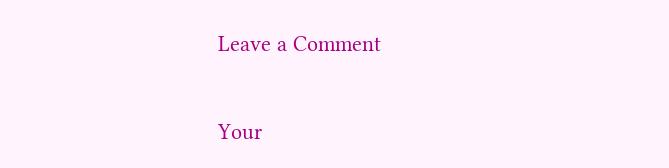Leave a Comment

Your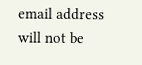email address will not be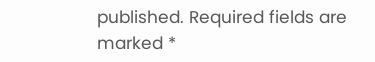published. Required fields are marked *